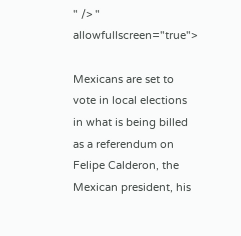" /> " allowfullscreen="true">

Mexicans are set to vote in local elections in what is being billed as a referendum on Felipe Calderon, the Mexican president, his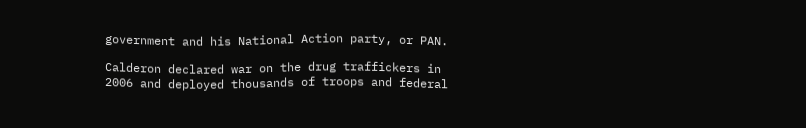government and his National Action party, or PAN.

Calderon declared war on the drug traffickers in 2006 and deployed thousands of troops and federal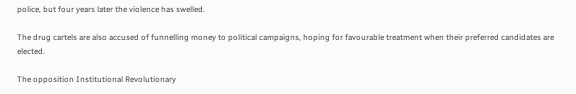police, but four years later the violence has swelled.

The drug cartels are also accused of funnelling money to political campaigns, hoping for favourable treatment when their preferred candidates are elected.

The opposition Institutional Revolutionary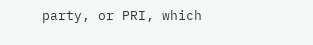party, or PRI, which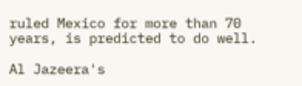ruled Mexico for more than 70 years, is predicted to do well.

Al Jazeera's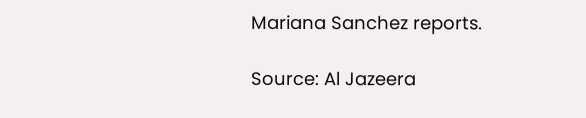Mariana Sanchez reports.

Source: Al Jazeera